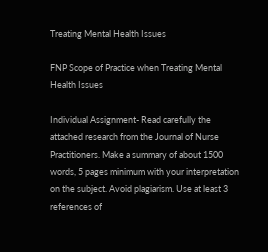Treating Mental Health Issues

FNP Scope of Practice when Treating Mental Health Issues

Individual Assignment- Read carefully the attached research from the Journal of Nurse Practitioners. Make a summary of about 1500 words, 5 pages minimum with your interpretation on the subject. Avoid plagiarism. Use at least 3 references of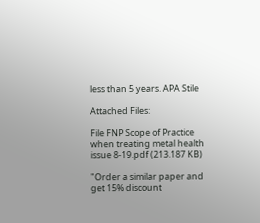less than 5 years. APA Stile

Attached Files:

File FNP Scope of Practice when treating metal health issue 8-19.pdf (213.187 KB)

"Order a similar paper and get 15% discount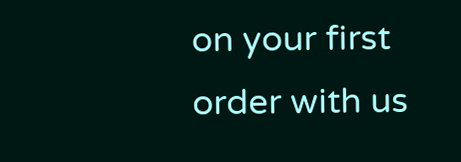on your first order with us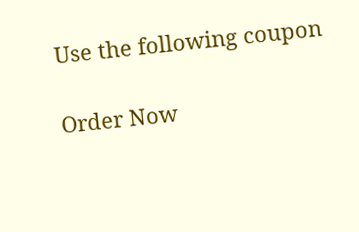Use the following coupon

Order Now